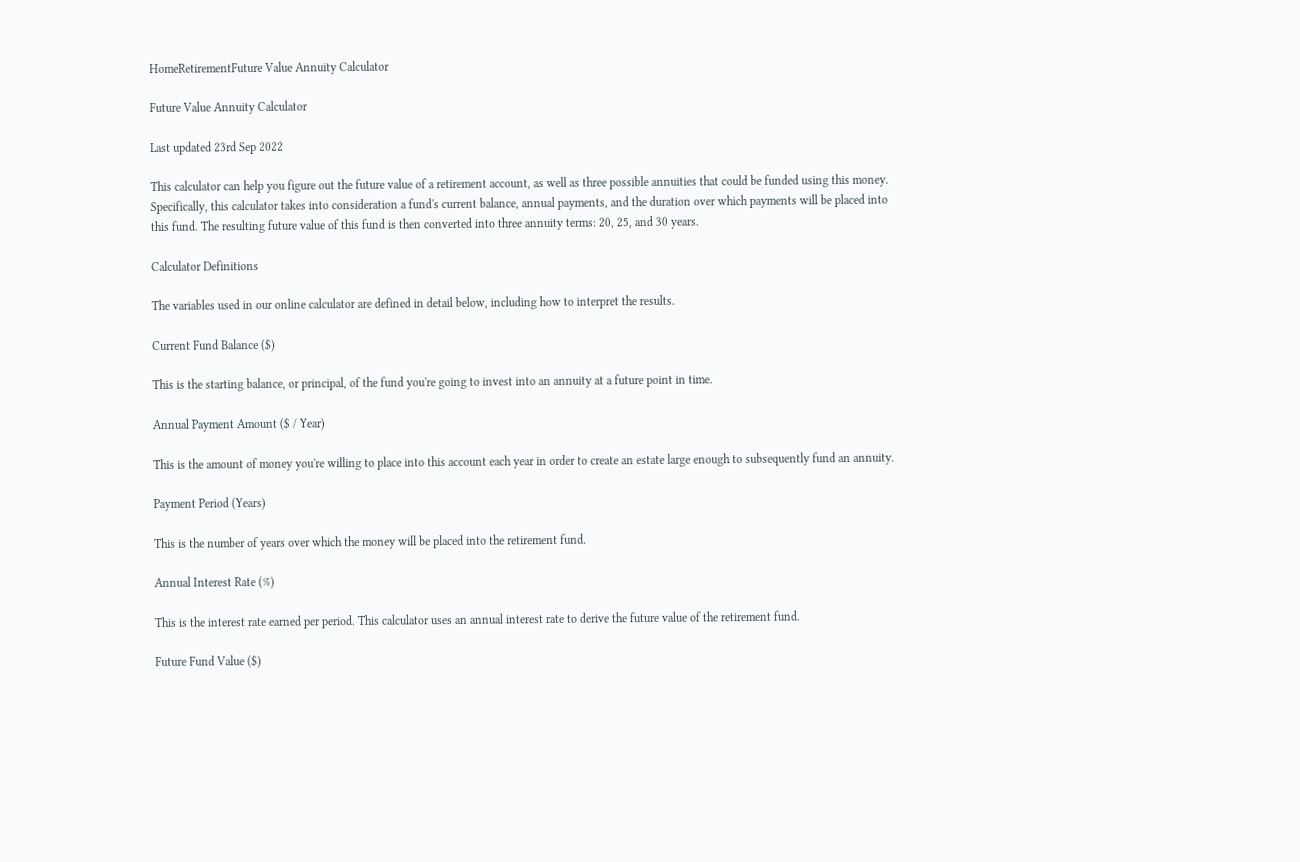HomeRetirementFuture Value Annuity Calculator

Future Value Annuity Calculator

Last updated 23rd Sep 2022

This calculator can help you figure out the future value of a retirement account, as well as three possible annuities that could be funded using this money. Specifically, this calculator takes into consideration a fund's current balance, annual payments, and the duration over which payments will be placed into this fund. The resulting future value of this fund is then converted into three annuity terms: 20, 25, and 30 years.

Calculator Definitions

The variables used in our online calculator are defined in detail below, including how to interpret the results.

Current Fund Balance ($)

This is the starting balance, or principal, of the fund you're going to invest into an annuity at a future point in time.

Annual Payment Amount ($ / Year)

This is the amount of money you're willing to place into this account each year in order to create an estate large enough to subsequently fund an annuity.

Payment Period (Years)

This is the number of years over which the money will be placed into the retirement fund.

Annual Interest Rate (%)

This is the interest rate earned per period. This calculator uses an annual interest rate to derive the future value of the retirement fund.

Future Fund Value ($)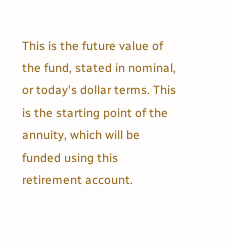This is the future value of the fund, stated in nominal, or today's dollar terms. This is the starting point of the annuity, which will be funded using this retirement account.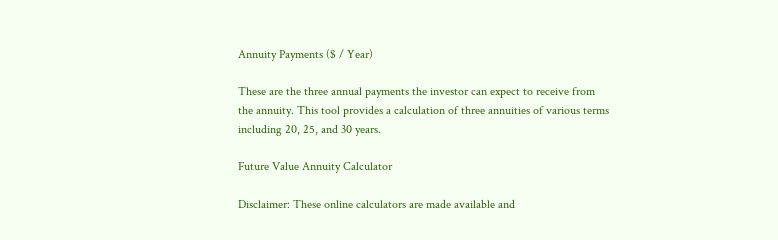Annuity Payments ($ / Year)

These are the three annual payments the investor can expect to receive from the annuity. This tool provides a calculation of three annuities of various terms including 20, 25, and 30 years.

Future Value Annuity Calculator

Disclaimer: These online calculators are made available and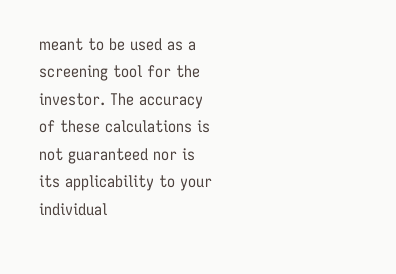meant to be used as a screening tool for the investor. The accuracy of these calculations is not guaranteed nor is its applicability to your individual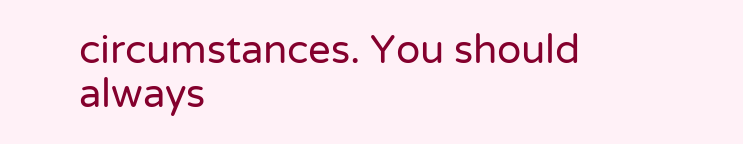circumstances. You should always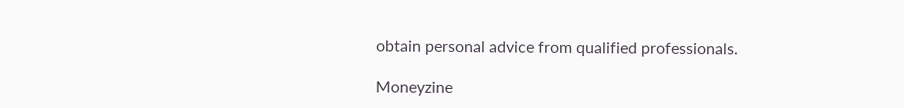obtain personal advice from qualified professionals.

Moneyzine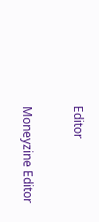Editor

Moneyzine Editor